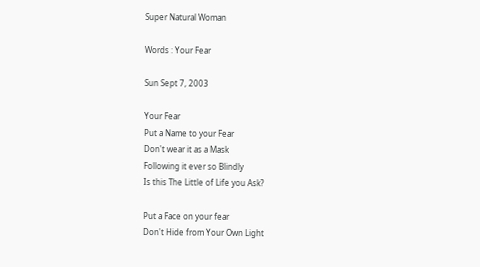Super Natural Woman

Words : Your Fear

Sun Sept 7, 2003

Your Fear
Put a Name to your Fear
Don't wear it as a Mask
Following it ever so Blindly
Is this The Little of Life you Ask?

Put a Face on your fear
Don't Hide from Your Own Light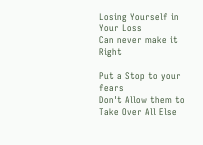Losing Yourself in Your Loss
Can never make it Right

Put a Stop to your fears
Don't Allow them to Take Over All Else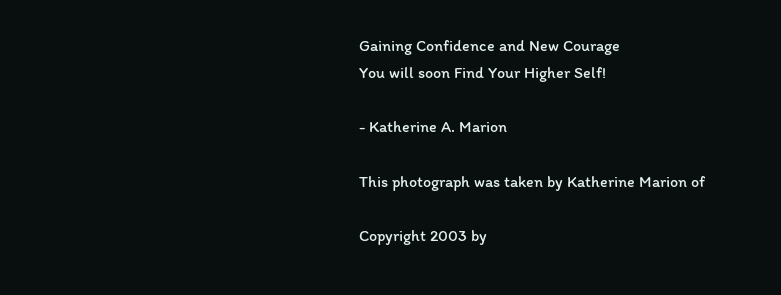Gaining Confidence and New Courage
You will soon Find Your Higher Self!

- Katherine A. Marion

This photograph was taken by Katherine Marion of

Copyright 2003 by